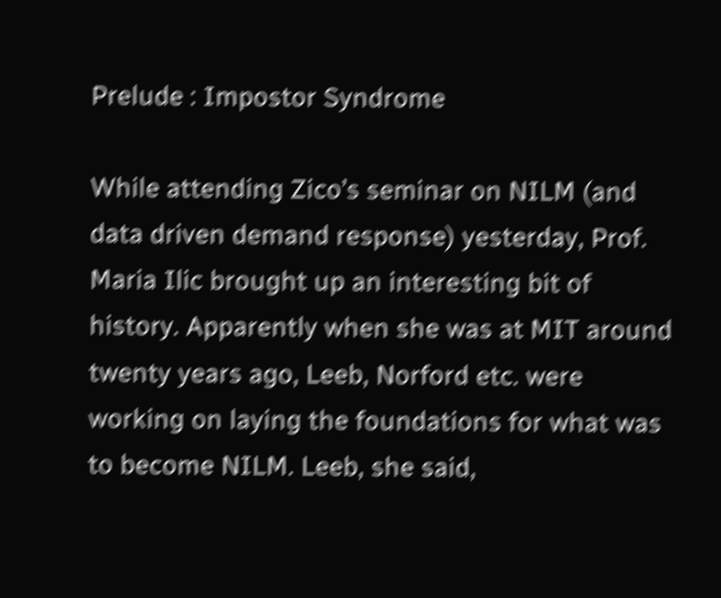Prelude : Impostor Syndrome

While attending Zico’s seminar on NILM (and data driven demand response) yesterday, Prof. Maria Ilic brought up an interesting bit of history. Apparently when she was at MIT around twenty years ago, Leeb, Norford etc. were working on laying the foundations for what was to become NILM. Leeb, she said,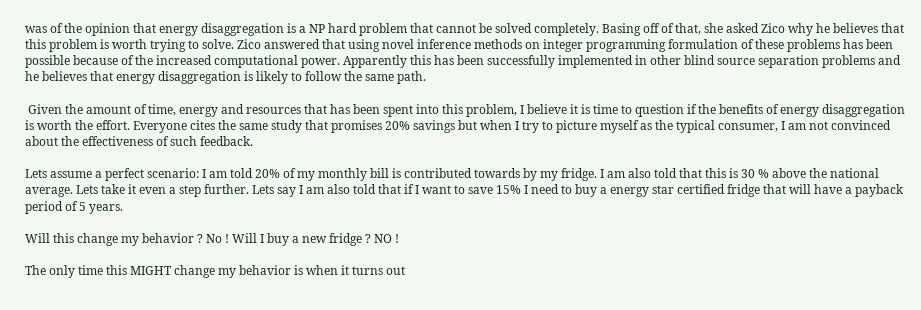was of the opinion that energy disaggregation is a NP hard problem that cannot be solved completely. Basing off of that, she asked Zico why he believes that this problem is worth trying to solve. Zico answered that using novel inference methods on integer programming formulation of these problems has been possible because of the increased computational power. Apparently this has been successfully implemented in other blind source separation problems and he believes that energy disaggregation is likely to follow the same path.

 Given the amount of time, energy and resources that has been spent into this problem, I believe it is time to question if the benefits of energy disaggregation is worth the effort. Everyone cites the same study that promises 20% savings but when I try to picture myself as the typical consumer, I am not convinced about the effectiveness of such feedback.

Lets assume a perfect scenario: I am told 20% of my monthly bill is contributed towards by my fridge. I am also told that this is 30 % above the national average. Lets take it even a step further. Lets say I am also told that if I want to save 15% I need to buy a energy star certified fridge that will have a payback period of 5 years.

Will this change my behavior ? No ! Will I buy a new fridge ? NO !

The only time this MIGHT change my behavior is when it turns out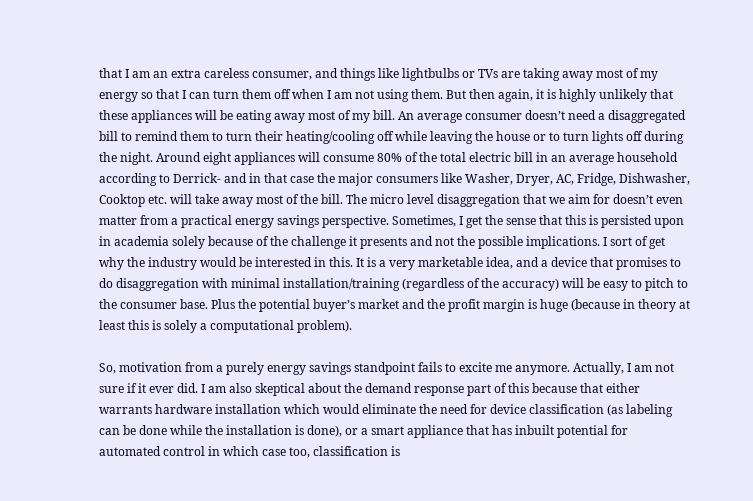that I am an extra careless consumer, and things like lightbulbs or TVs are taking away most of my energy so that I can turn them off when I am not using them. But then again, it is highly unlikely that these appliances will be eating away most of my bill. An average consumer doesn’t need a disaggregated bill to remind them to turn their heating/cooling off while leaving the house or to turn lights off during the night. Around eight appliances will consume 80% of the total electric bill in an average household according to Derrick- and in that case the major consumers like Washer, Dryer, AC, Fridge, Dishwasher, Cooktop etc. will take away most of the bill. The micro level disaggregation that we aim for doesn’t even matter from a practical energy savings perspective. Sometimes, I get the sense that this is persisted upon in academia solely because of the challenge it presents and not the possible implications. I sort of get why the industry would be interested in this. It is a very marketable idea, and a device that promises to do disaggregation with minimal installation/training (regardless of the accuracy) will be easy to pitch to the consumer base. Plus the potential buyer’s market and the profit margin is huge (because in theory at least this is solely a computational problem).

So, motivation from a purely energy savings standpoint fails to excite me anymore. Actually, I am not sure if it ever did. I am also skeptical about the demand response part of this because that either warrants hardware installation which would eliminate the need for device classification (as labeling can be done while the installation is done), or a smart appliance that has inbuilt potential for automated control in which case too, classification is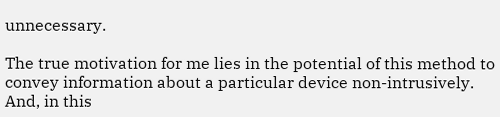unnecessary.

The true motivation for me lies in the potential of this method to convey information about a particular device non-intrusively. And, in this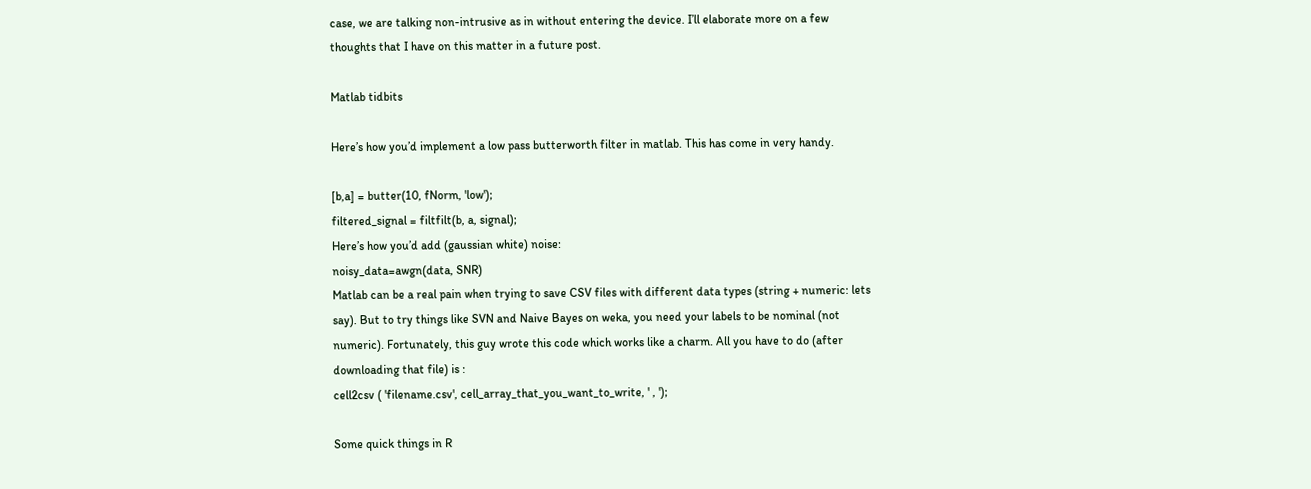case, we are talking non-intrusive as in without entering the device. I’ll elaborate more on a few thoughts that I have on this matter in a future post.

Matlab tidbits

Here’s how you’d implement a low pass butterworth filter in matlab. This has come in very handy.

[b,a] = butter(10, fNorm, 'low');
filtered_signal = filtfilt(b, a, signal);
Here’s how you’d add (gaussian white) noise:
noisy_data=awgn(data, SNR)
Matlab can be a real pain when trying to save CSV files with different data types (string + numeric: lets say). But to try things like SVN and Naive Bayes on weka, you need your labels to be nominal (not numeric). Fortunately, this guy wrote this code which works like a charm. All you have to do (after downloading that file) is :
cell2csv ( 'filename.csv', cell_array_that_you_want_to_write, ' , ');

Some quick things in R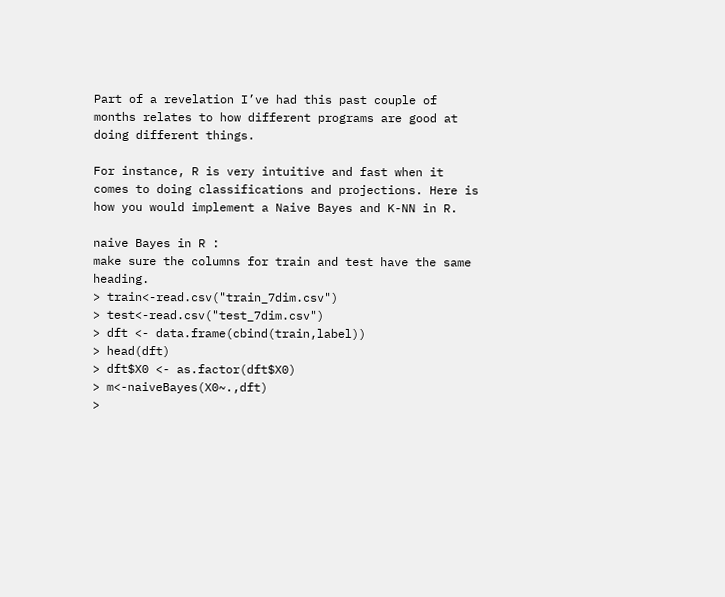Part of a revelation I’ve had this past couple of months relates to how different programs are good at doing different things.

For instance, R is very intuitive and fast when it comes to doing classifications and projections. Here is how you would implement a Naive Bayes and K-NN in R.

naive Bayes in R :
make sure the columns for train and test have the same heading.
> train<-read.csv("train_7dim.csv")
> test<-read.csv("test_7dim.csv")
> dft <- data.frame(cbind(train,label))
> head(dft)
> dft$X0 <- as.factor(dft$X0)
> m<-naiveBayes(X0~.,dft)
>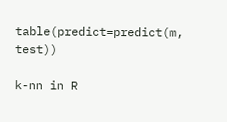table(predict=predict(m, test))

k-nn in R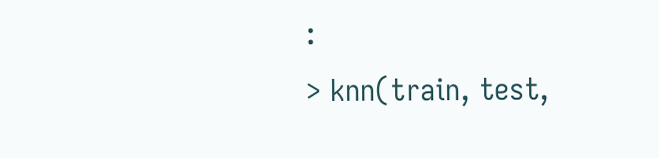:
> knn(train, test,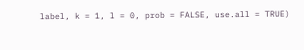label, k = 1, l = 0, prob = FALSE, use.all = TRUE)